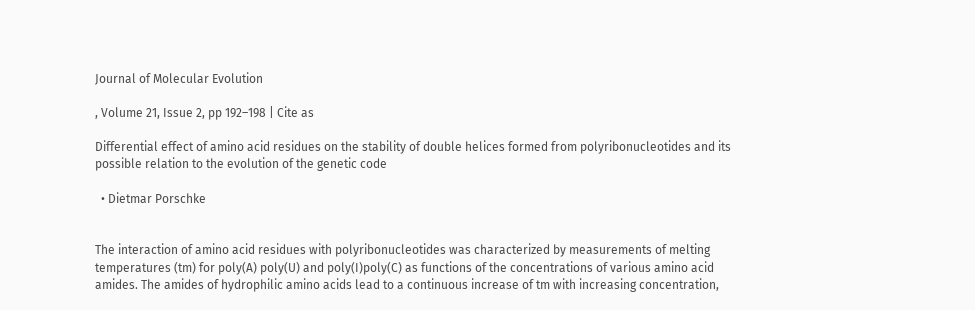Journal of Molecular Evolution

, Volume 21, Issue 2, pp 192–198 | Cite as

Differential effect of amino acid residues on the stability of double helices formed from polyribonucleotides and its possible relation to the evolution of the genetic code

  • Dietmar Porschke


The interaction of amino acid residues with polyribonucleotides was characterized by measurements of melting temperatures (tm) for poly(A) poly(U) and poly(I)poly(C) as functions of the concentrations of various amino acid amides. The amides of hydrophilic amino acids lead to a continuous increase of tm with increasing concentration,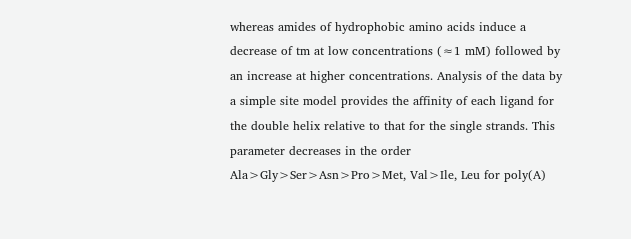whereas amides of hydrophobic amino acids induce a decrease of tm at low concentrations (≈1 mM) followed by an increase at higher concentrations. Analysis of the data by a simple site model provides the affinity of each ligand for the double helix relative to that for the single strands. This parameter decreases in the order Ala>Gly>Ser>Asn>Pro>Met, Val>Ile, Leu for poly(A)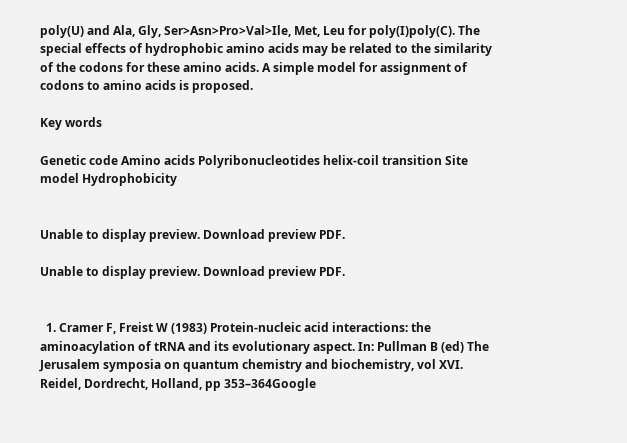poly(U) and Ala, Gly, Ser>Asn>Pro>Val>Ile, Met, Leu for poly(I)poly(C). The special effects of hydrophobic amino acids may be related to the similarity of the codons for these amino acids. A simple model for assignment of codons to amino acids is proposed.

Key words

Genetic code Amino acids Polyribonucleotides helix-coil transition Site model Hydrophobicity


Unable to display preview. Download preview PDF.

Unable to display preview. Download preview PDF.


  1. Cramer F, Freist W (1983) Protein-nucleic acid interactions: the aminoacylation of tRNA and its evolutionary aspect. In: Pullman B (ed) The Jerusalem symposia on quantum chemistry and biochemistry, vol XVI. Reidel, Dordrecht, Holland, pp 353–364Google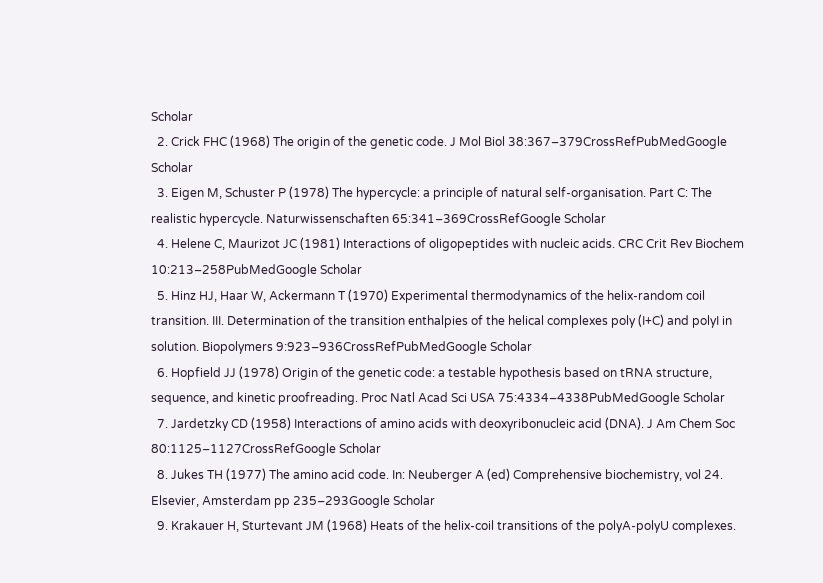Scholar
  2. Crick FHC (1968) The origin of the genetic code. J Mol Biol 38:367–379CrossRefPubMedGoogle Scholar
  3. Eigen M, Schuster P (1978) The hypercycle: a principle of natural self-organisation. Part C: The realistic hypercycle. Naturwissenschaften 65:341–369CrossRefGoogle Scholar
  4. Helene C, Maurizot JC (1981) Interactions of oligopeptides with nucleic acids. CRC Crit Rev Biochem 10:213–258PubMedGoogle Scholar
  5. Hinz HJ, Haar W, Ackermann T (1970) Experimental thermodynamics of the helix-random coil transition. III. Determination of the transition enthalpies of the helical complexes poly (I+C) and polyI in solution. Biopolymers 9:923–936CrossRefPubMedGoogle Scholar
  6. Hopfield JJ (1978) Origin of the genetic code: a testable hypothesis based on tRNA structure, sequence, and kinetic proofreading. Proc Natl Acad Sci USA 75:4334–4338PubMedGoogle Scholar
  7. Jardetzky CD (1958) Interactions of amino acids with deoxyribonucleic acid (DNA). J Am Chem Soc 80:1125–1127CrossRefGoogle Scholar
  8. Jukes TH (1977) The amino acid code. In: Neuberger A (ed) Comprehensive biochemistry, vol 24. Elsevier, Amsterdam pp 235–293Google Scholar
  9. Krakauer H, Sturtevant JM (1968) Heats of the helix-coil transitions of the polyA-polyU complexes.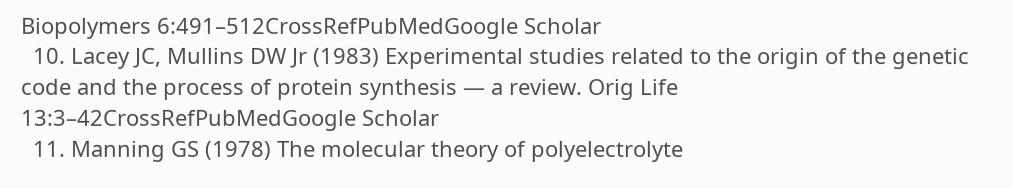Biopolymers 6:491–512CrossRefPubMedGoogle Scholar
  10. Lacey JC, Mullins DW Jr (1983) Experimental studies related to the origin of the genetic code and the process of protein synthesis — a review. Orig Life 13:3–42CrossRefPubMedGoogle Scholar
  11. Manning GS (1978) The molecular theory of polyelectrolyte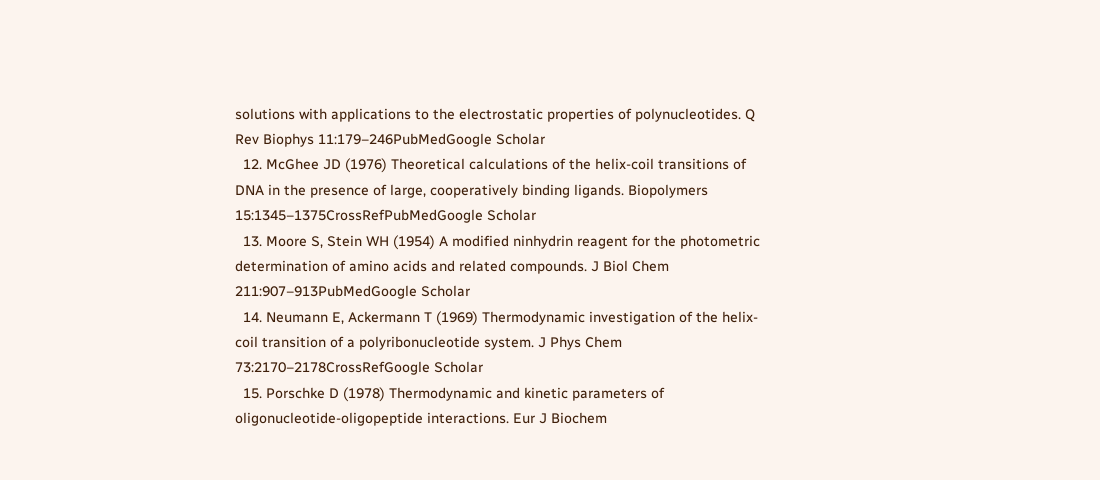solutions with applications to the electrostatic properties of polynucleotides. Q Rev Biophys 11:179–246PubMedGoogle Scholar
  12. McGhee JD (1976) Theoretical calculations of the helix-coil transitions of DNA in the presence of large, cooperatively binding ligands. Biopolymers 15:1345–1375CrossRefPubMedGoogle Scholar
  13. Moore S, Stein WH (1954) A modified ninhydrin reagent for the photometric determination of amino acids and related compounds. J Biol Chem 211:907–913PubMedGoogle Scholar
  14. Neumann E, Ackermann T (1969) Thermodynamic investigation of the helix-coil transition of a polyribonucleotide system. J Phys Chem 73:2170–2178CrossRefGoogle Scholar
  15. Porschke D (1978) Thermodynamic and kinetic parameters of oligonucleotide-oligopeptide interactions. Eur J Biochem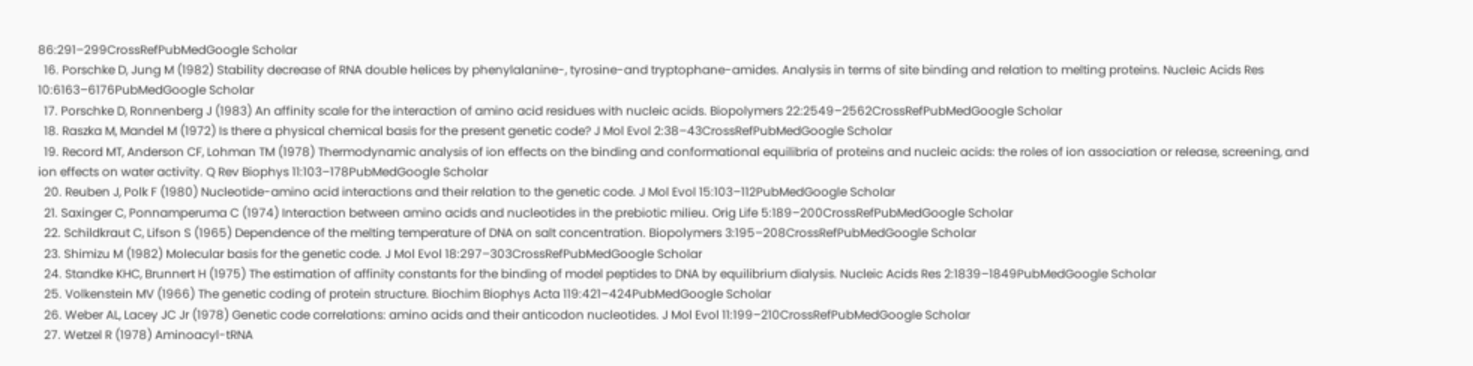86:291–299CrossRefPubMedGoogle Scholar
  16. Porschke D, Jung M (1982) Stability decrease of RNA double helices by phenylalanine-, tyrosine-and tryptophane-amides. Analysis in terms of site binding and relation to melting proteins. Nucleic Acids Res 10:6163–6176PubMedGoogle Scholar
  17. Porschke D, Ronnenberg J (1983) An affinity scale for the interaction of amino acid residues with nucleic acids. Biopolymers 22:2549–2562CrossRefPubMedGoogle Scholar
  18. Raszka M, Mandel M (1972) Is there a physical chemical basis for the present genetic code? J Mol Evol 2:38–43CrossRefPubMedGoogle Scholar
  19. Record MT, Anderson CF, Lohman TM (1978) Thermodynamic analysis of ion effects on the binding and conformational equilibria of proteins and nucleic acids: the roles of ion association or release, screening, and ion effects on water activity. Q Rev Biophys 11:103–178PubMedGoogle Scholar
  20. Reuben J, Polk F (1980) Nucleotide-amino acid interactions and their relation to the genetic code. J Mol Evol 15:103–112PubMedGoogle Scholar
  21. Saxinger C, Ponnamperuma C (1974) Interaction between amino acids and nucleotides in the prebiotic milieu. Orig Life 5:189–200CrossRefPubMedGoogle Scholar
  22. Schildkraut C, Lifson S (1965) Dependence of the melting temperature of DNA on salt concentration. Biopolymers 3:195–208CrossRefPubMedGoogle Scholar
  23. Shimizu M (1982) Molecular basis for the genetic code. J Mol Evol 18:297–303CrossRefPubMedGoogle Scholar
  24. Standke KHC, Brunnert H (1975) The estimation of affinity constants for the binding of model peptides to DNA by equilibrium dialysis. Nucleic Acids Res 2:1839–1849PubMedGoogle Scholar
  25. Volkenstein MV (1966) The genetic coding of protein structure. Biochim Biophys Acta 119:421–424PubMedGoogle Scholar
  26. Weber AL, Lacey JC Jr (1978) Genetic code correlations: amino acids and their anticodon nucleotides. J Mol Evol 11:199–210CrossRefPubMedGoogle Scholar
  27. Wetzel R (1978) Aminoacyl-tRNA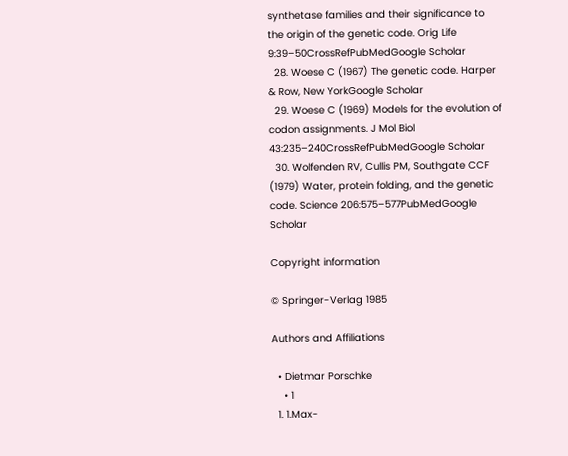synthetase families and their significance to the origin of the genetic code. Orig Life 9:39–50CrossRefPubMedGoogle Scholar
  28. Woese C (1967) The genetic code. Harper & Row, New YorkGoogle Scholar
  29. Woese C (1969) Models for the evolution of codon assignments. J Mol Biol 43:235–240CrossRefPubMedGoogle Scholar
  30. Wolfenden RV, Cullis PM, Southgate CCF (1979) Water, protein folding, and the genetic code. Science 206:575–577PubMedGoogle Scholar

Copyright information

© Springer-Verlag 1985

Authors and Affiliations

  • Dietmar Porschke
    • 1
  1. 1.Max-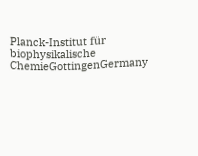Planck-Institut für biophysikalische ChemieGottingenGermany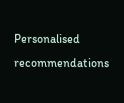Personalised recommendations